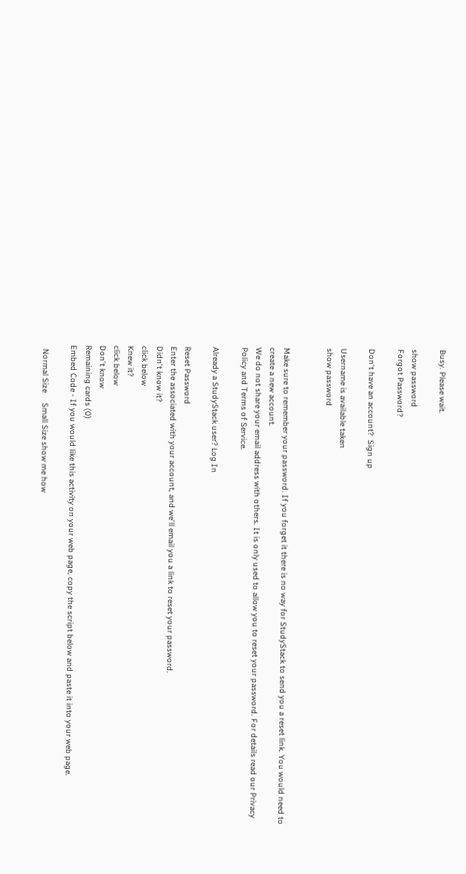Busy. Please wait.

show password
Forgot Password?

Don't have an account?  Sign up

Username is available taken
show password


Make sure to remember your password. If you forget it there is no way for StudyStack to send you a reset link. You would need to create a new account.
We do not share your email address with others. It is only used to allow you to reset your password. For details read our Privacy Policy and Terms of Service.

Already a StudyStack user? Log In

Reset Password
Enter the associated with your account, and we'll email you a link to reset your password.
Didn't know it?
click below
Knew it?
click below
Don't know
Remaining cards (0)
Embed Code - If you would like this activity on your web page, copy the script below and paste it into your web page.

  Normal Size     Small Size show me how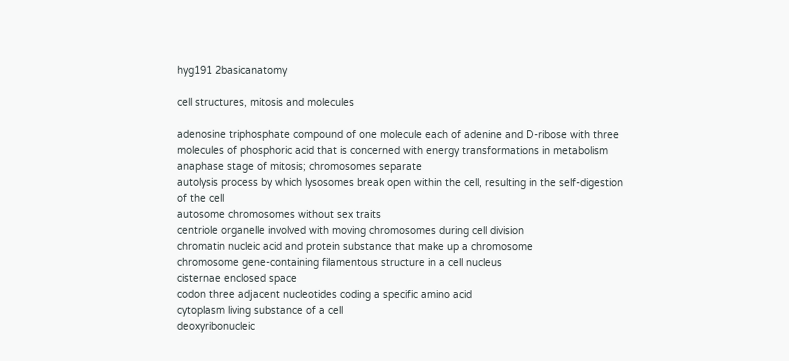hyg191 2basicanatomy

cell structures, mitosis and molecules

adenosine triphosphate compound of one molecule each of adenine and D-ribose with three molecules of phosphoric acid that is concerned with energy transformations in metabolism
anaphase stage of mitosis; chromosomes separate
autolysis process by which lysosomes break open within the cell, resulting in the self-digestion of the cell
autosome chromosomes without sex traits
centriole organelle involved with moving chromosomes during cell division
chromatin nucleic acid and protein substance that make up a chromosome
chromosome gene-containing filamentous structure in a cell nucleus
cisternae enclosed space
codon three adjacent nucleotides coding a specific amino acid
cytoplasm living substance of a cell
deoxyribonucleic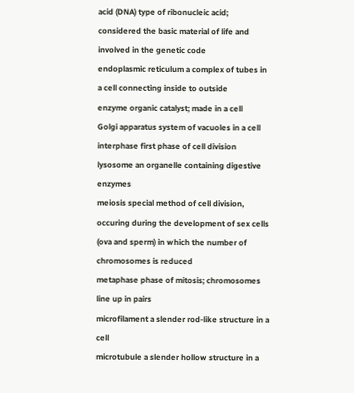acid (DNA) type of ribonucleic acid; considered the basic material of life and involved in the genetic code
endoplasmic reticulum a complex of tubes in a cell connecting inside to outside
enzyme organic catalyst; made in a cell
Golgi apparatus system of vacuoles in a cell
interphase first phase of cell division
lysosome an organelle containing digestive enzymes
meiosis special method of cell division, occuring during the development of sex cells (ova and sperm) in which the number of chromosomes is reduced
metaphase phase of mitosis; chromosomes line up in pairs
microfilament a slender rod-like structure in a cell
microtubule a slender hollow structure in a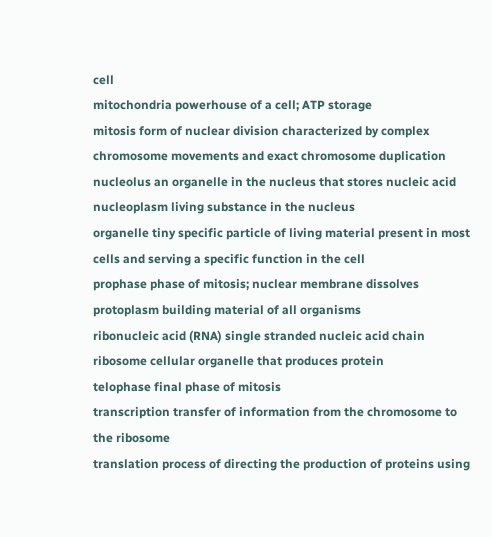cell
mitochondria powerhouse of a cell; ATP storage
mitosis form of nuclear division characterized by complex chromosome movements and exact chromosome duplication
nucleolus an organelle in the nucleus that stores nucleic acid
nucleoplasm living substance in the nucleus
organelle tiny specific particle of living material present in most cells and serving a specific function in the cell
prophase phase of mitosis; nuclear membrane dissolves
protoplasm building material of all organisms
ribonucleic acid (RNA) single stranded nucleic acid chain
ribosome cellular organelle that produces protein
telophase final phase of mitosis
transcription transfer of information from the chromosome to the ribosome
translation process of directing the production of proteins using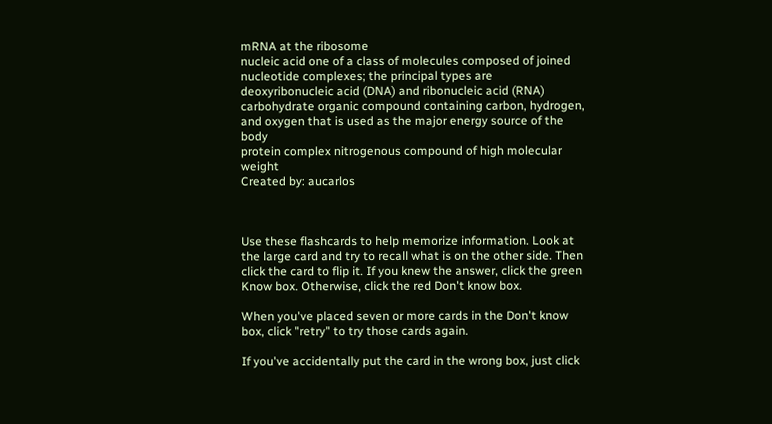mRNA at the ribosome
nucleic acid one of a class of molecules composed of joined nucleotide complexes; the principal types are deoxyribonucleic acid (DNA) and ribonucleic acid (RNA)
carbohydrate organic compound containing carbon, hydrogen, and oxygen that is used as the major energy source of the body
protein complex nitrogenous compound of high molecular weight
Created by: aucarlos



Use these flashcards to help memorize information. Look at the large card and try to recall what is on the other side. Then click the card to flip it. If you knew the answer, click the green Know box. Otherwise, click the red Don't know box.

When you've placed seven or more cards in the Don't know box, click "retry" to try those cards again.

If you've accidentally put the card in the wrong box, just click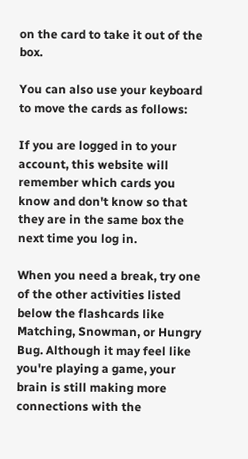on the card to take it out of the box.

You can also use your keyboard to move the cards as follows:

If you are logged in to your account, this website will remember which cards you know and don't know so that they are in the same box the next time you log in.

When you need a break, try one of the other activities listed below the flashcards like Matching, Snowman, or Hungry Bug. Although it may feel like you're playing a game, your brain is still making more connections with the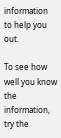information to help you out.

To see how well you know the information, try the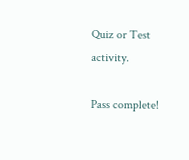Quiz or Test activity.

Pass complete!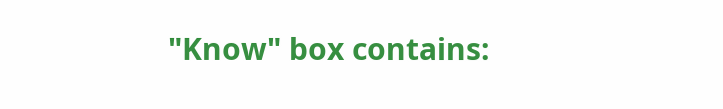"Know" box contains: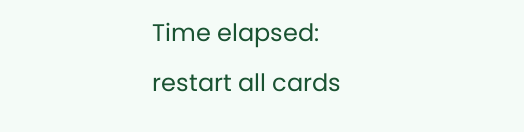Time elapsed:
restart all cards